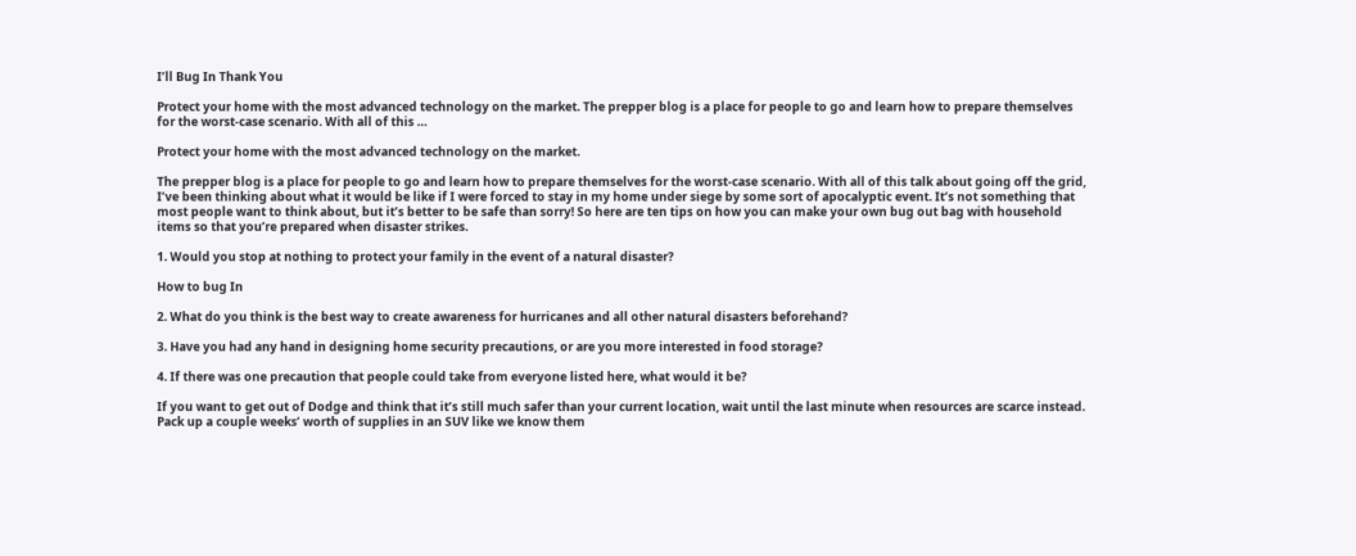I’ll Bug In Thank You

Protect your home with the most advanced technology on the market. The prepper blog is a place for people to go and learn how to prepare themselves for the worst-case scenario. With all of this …

Protect your home with the most advanced technology on the market.

The prepper blog is a place for people to go and learn how to prepare themselves for the worst-case scenario. With all of this talk about going off the grid, I’ve been thinking about what it would be like if I were forced to stay in my home under siege by some sort of apocalyptic event. It’s not something that most people want to think about, but it’s better to be safe than sorry! So here are ten tips on how you can make your own bug out bag with household items so that you’re prepared when disaster strikes.

1. Would you stop at nothing to protect your family in the event of a natural disaster?

How to bug In

2. What do you think is the best way to create awareness for hurricanes and all other natural disasters beforehand?

3. Have you had any hand in designing home security precautions, or are you more interested in food storage?

4. If there was one precaution that people could take from everyone listed here, what would it be?

If you want to get out of Dodge and think that it’s still much safer than your current location, wait until the last minute when resources are scarce instead. Pack up a couple weeks’ worth of supplies in an SUV like we know them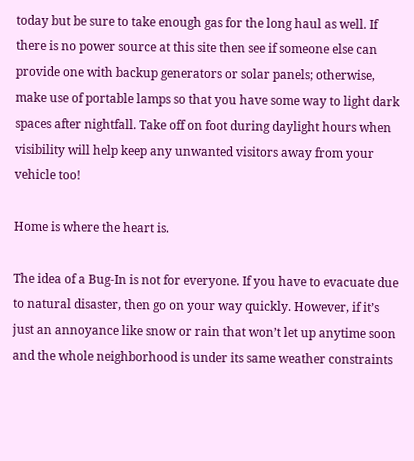today but be sure to take enough gas for the long haul as well. If there is no power source at this site then see if someone else can provide one with backup generators or solar panels; otherwise, make use of portable lamps so that you have some way to light dark spaces after nightfall. Take off on foot during daylight hours when visibility will help keep any unwanted visitors away from your vehicle too!

Home is where the heart is.

The idea of a Bug-In is not for everyone. If you have to evacuate due to natural disaster, then go on your way quickly. However, if it’s just an annoyance like snow or rain that won’t let up anytime soon and the whole neighborhood is under its same weather constraints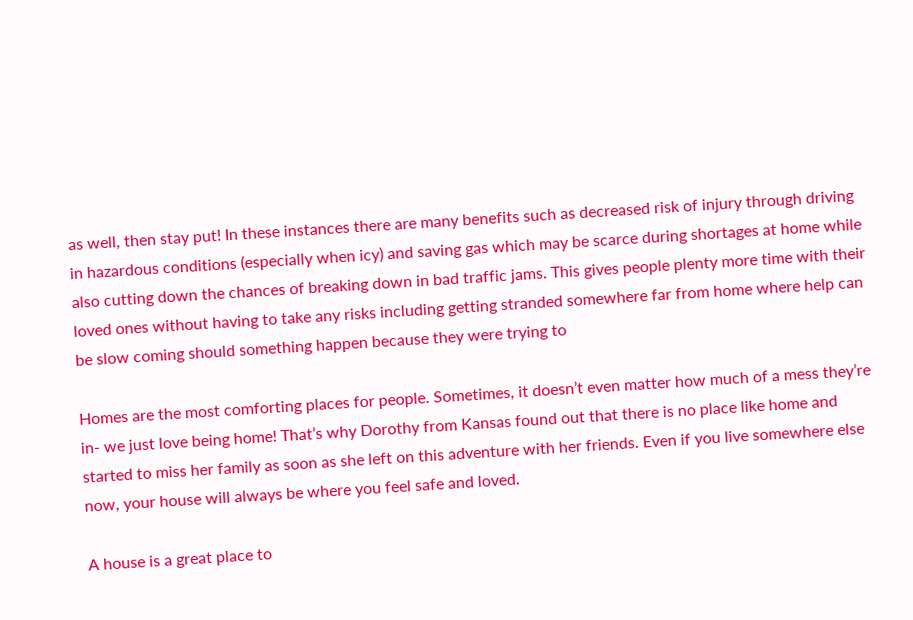as well, then stay put! In these instances there are many benefits such as decreased risk of injury through driving in hazardous conditions (especially when icy) and saving gas which may be scarce during shortages at home while also cutting down the chances of breaking down in bad traffic jams. This gives people plenty more time with their loved ones without having to take any risks including getting stranded somewhere far from home where help can be slow coming should something happen because they were trying to

Homes are the most comforting places for people. Sometimes, it doesn’t even matter how much of a mess they’re in- we just love being home! That’s why Dorothy from Kansas found out that there is no place like home and started to miss her family as soon as she left on this adventure with her friends. Even if you live somewhere else now, your house will always be where you feel safe and loved.

A house is a great place to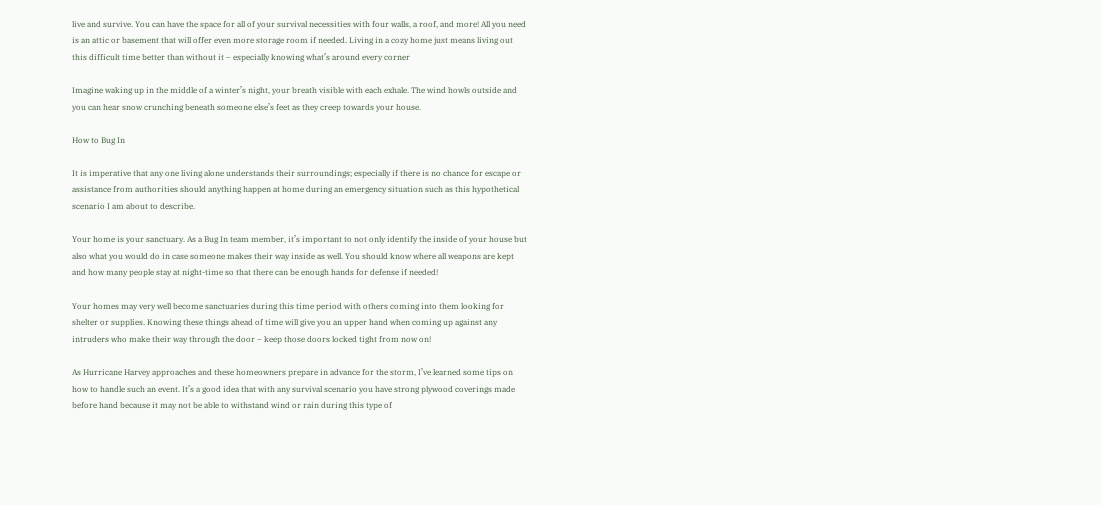live and survive. You can have the space for all of your survival necessities with four walls, a roof, and more! All you need is an attic or basement that will offer even more storage room if needed. Living in a cozy home just means living out this difficult time better than without it – especially knowing what’s around every corner

Imagine waking up in the middle of a winter’s night, your breath visible with each exhale. The wind howls outside and you can hear snow crunching beneath someone else’s feet as they creep towards your house.

How to Bug In

It is imperative that any one living alone understands their surroundings; especially if there is no chance for escape or assistance from authorities should anything happen at home during an emergency situation such as this hypothetical scenario I am about to describe.

Your home is your sanctuary. As a Bug In team member, it’s important to not only identify the inside of your house but also what you would do in case someone makes their way inside as well. You should know where all weapons are kept and how many people stay at night-time so that there can be enough hands for defense if needed!

Your homes may very well become sanctuaries during this time period with others coming into them looking for shelter or supplies. Knowing these things ahead of time will give you an upper hand when coming up against any intruders who make their way through the door – keep those doors locked tight from now on!

As Hurricane Harvey approaches and these homeowners prepare in advance for the storm, I’ve learned some tips on how to handle such an event. It’s a good idea that with any survival scenario you have strong plywood coverings made before hand because it may not be able to withstand wind or rain during this type of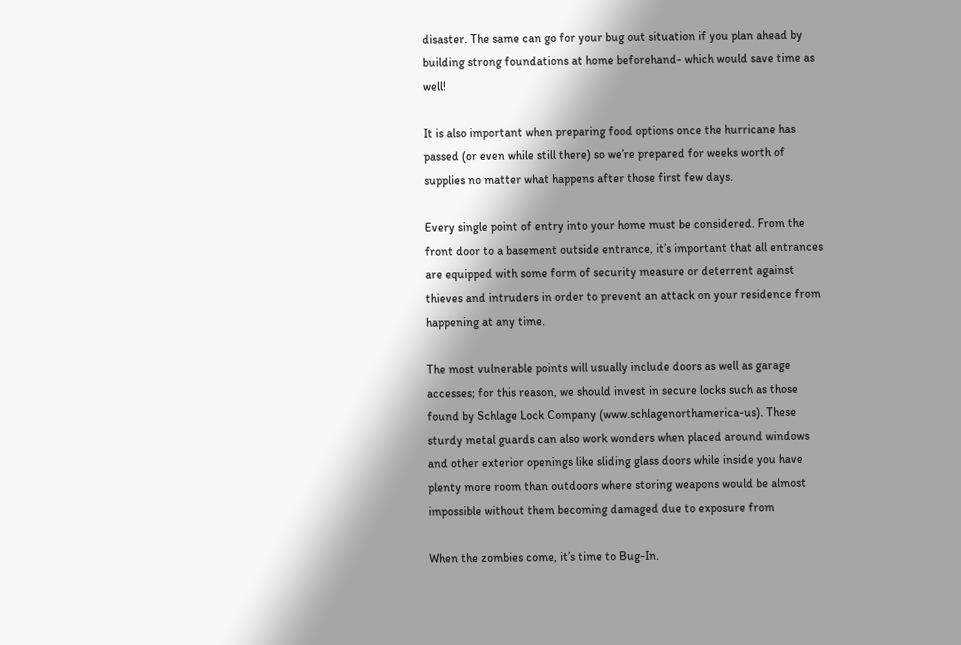disaster. The same can go for your bug out situation if you plan ahead by building strong foundations at home beforehand- which would save time as well!

It is also important when preparing food options once the hurricane has passed (or even while still there) so we’re prepared for weeks worth of supplies no matter what happens after those first few days.

Every single point of entry into your home must be considered. From the front door to a basement outside entrance, it’s important that all entrances are equipped with some form of security measure or deterrent against thieves and intruders in order to prevent an attack on your residence from happening at any time.

The most vulnerable points will usually include doors as well as garage accesses; for this reason, we should invest in secure locks such as those found by Schlage Lock Company (www.schlagenorthamerica-us). These sturdy metal guards can also work wonders when placed around windows and other exterior openings like sliding glass doors while inside you have plenty more room than outdoors where storing weapons would be almost impossible without them becoming damaged due to exposure from

When the zombies come, it’s time to Bug-In.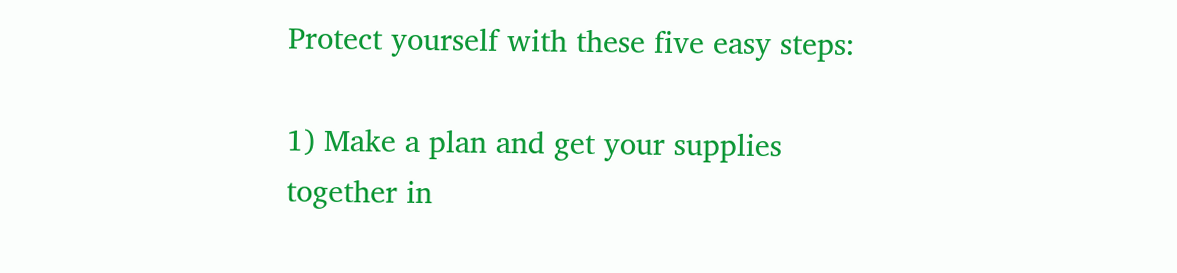Protect yourself with these five easy steps:

1) Make a plan and get your supplies together in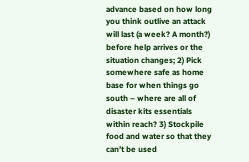advance based on how long you think outlive an attack will last (a week? A month?) before help arrives or the situation changes; 2) Pick somewhere safe as home base for when things go south – where are all of disaster kits essentials within reach? 3) Stockpile food and water so that they can’t be used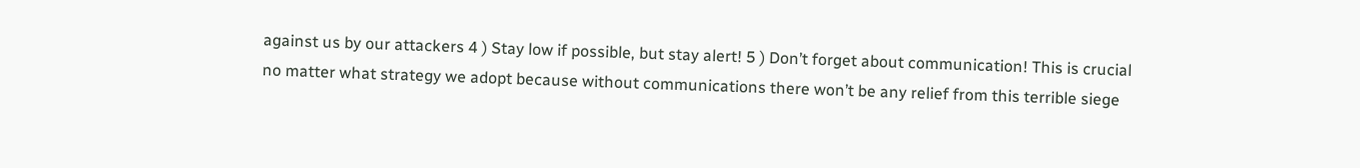against us by our attackers 4 ) Stay low if possible, but stay alert! 5 ) Don’t forget about communication! This is crucial no matter what strategy we adopt because without communications there won’t be any relief from this terrible siege